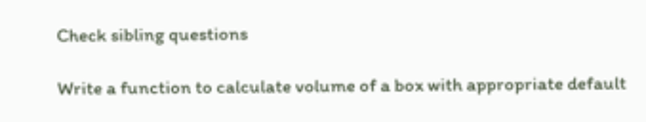Check sibling questions

Write a function to calculate volume of a box with appropriate default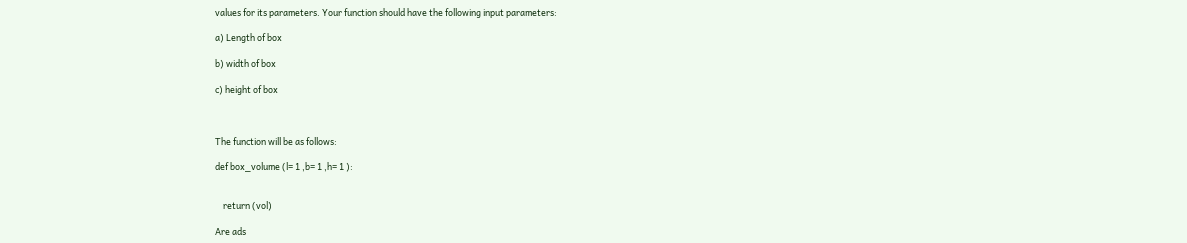values for its parameters. Your function should have the following input parameters:

a) Length of box

b) width of box

c) height of box



The function will be as follows:

def box_volume (l= 1 ,b= 1 ,h= 1 ):


    return (vol)

Are ads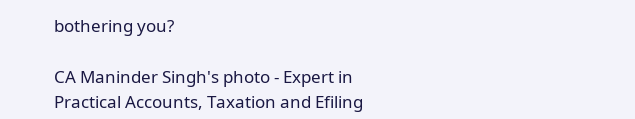bothering you?

CA Maninder Singh's photo - Expert in Practical Accounts, Taxation and Efiling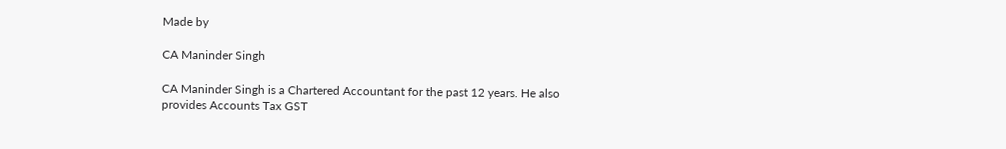Made by

CA Maninder Singh

CA Maninder Singh is a Chartered Accountant for the past 12 years. He also provides Accounts Tax GST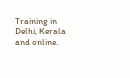Training in Delhi, Kerala and online.